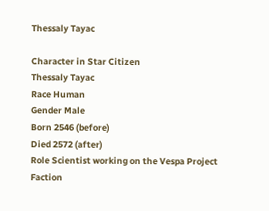Thessaly Tayac

Character in Star Citizen
Thessaly Tayac
Race Human
Gender Male
Born 2546 (before)
Died 2572 (after)
Role Scientist working on the Vespa Project
Faction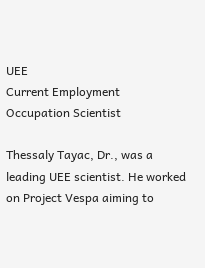UEE
Current Employment
Occupation Scientist

Thessaly Tayac, Dr., was a leading UEE scientist. He worked on Project Vespa aiming to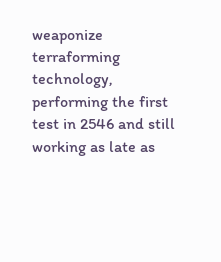weaponize terraforming technology, performing the first test in 2546 and still working as late as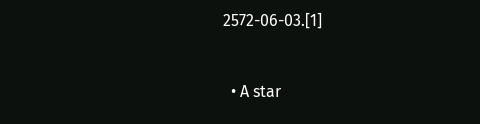2572-06-03.[1]


  • A star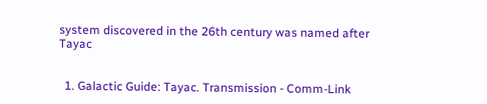system discovered in the 26th century was named after Tayac


  1. Galactic Guide: Tayac. Transmission - Comm-Link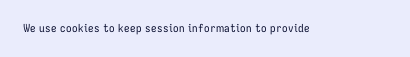We use cookies to keep session information to provide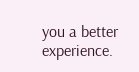you a better experience.